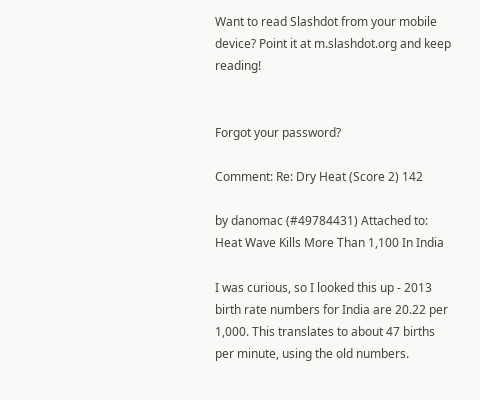Want to read Slashdot from your mobile device? Point it at m.slashdot.org and keep reading!


Forgot your password?

Comment: Re: Dry Heat (Score 2) 142

by danomac (#49784431) Attached to: Heat Wave Kills More Than 1,100 In India

I was curious, so I looked this up - 2013 birth rate numbers for India are 20.22 per 1,000. This translates to about 47 births per minute, using the old numbers.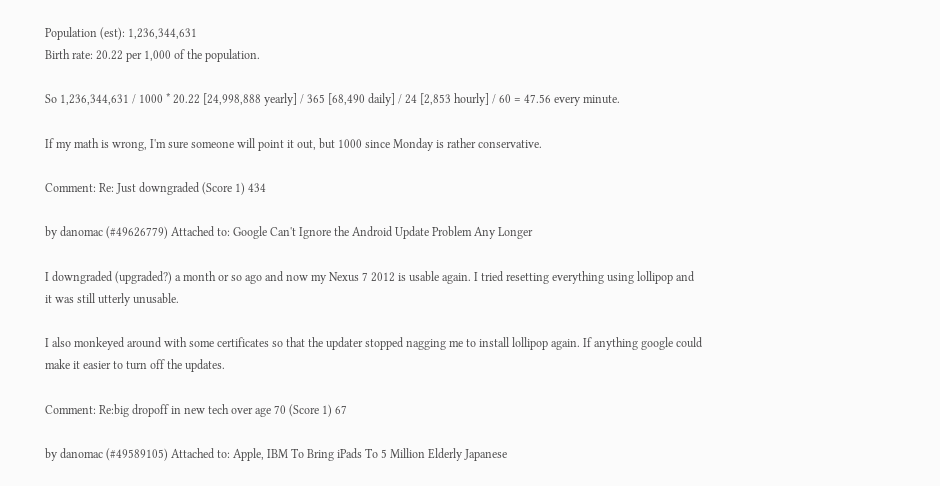Population (est): 1,236,344,631
Birth rate: 20.22 per 1,000 of the population.

So 1,236,344,631 / 1000 * 20.22 [24,998,888 yearly] / 365 [68,490 daily] / 24 [2,853 hourly] / 60 = 47.56 every minute.

If my math is wrong, I'm sure someone will point it out, but 1000 since Monday is rather conservative.

Comment: Re: Just downgraded (Score 1) 434

by danomac (#49626779) Attached to: Google Can't Ignore the Android Update Problem Any Longer

I downgraded (upgraded?) a month or so ago and now my Nexus 7 2012 is usable again. I tried resetting everything using lollipop and it was still utterly unusable.

I also monkeyed around with some certificates so that the updater stopped nagging me to install lollipop again. If anything google could make it easier to turn off the updates.

Comment: Re:big dropoff in new tech over age 70 (Score 1) 67

by danomac (#49589105) Attached to: Apple, IBM To Bring iPads To 5 Million Elderly Japanese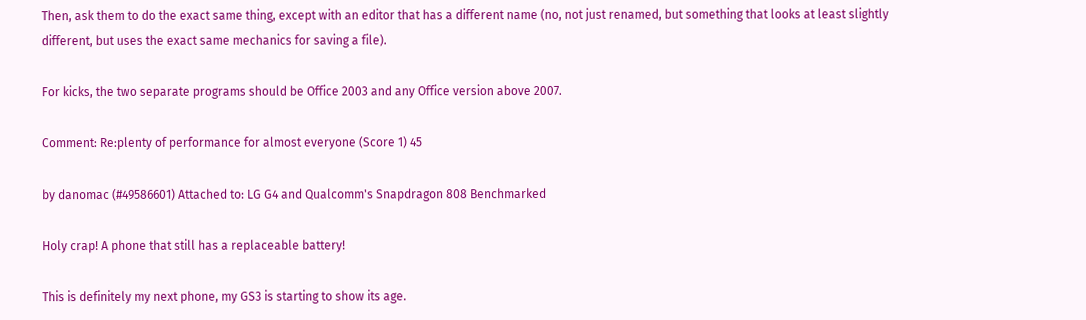Then, ask them to do the exact same thing, except with an editor that has a different name (no, not just renamed, but something that looks at least slightly different, but uses the exact same mechanics for saving a file).

For kicks, the two separate programs should be Office 2003 and any Office version above 2007.

Comment: Re:plenty of performance for almost everyone (Score 1) 45

by danomac (#49586601) Attached to: LG G4 and Qualcomm's Snapdragon 808 Benchmarked

Holy crap! A phone that still has a replaceable battery!

This is definitely my next phone, my GS3 is starting to show its age.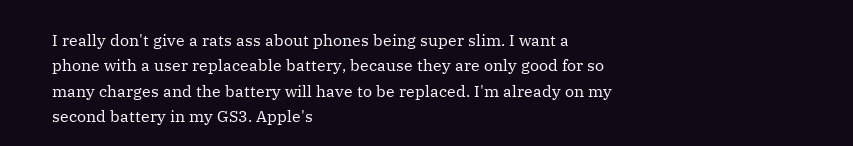I really don't give a rats ass about phones being super slim. I want a phone with a user replaceable battery, because they are only good for so many charges and the battery will have to be replaced. I'm already on my second battery in my GS3. Apple's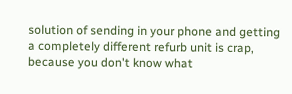solution of sending in your phone and getting a completely different refurb unit is crap, because you don't know what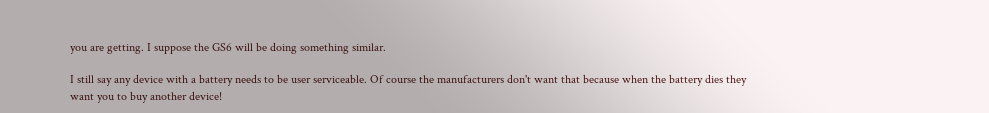you are getting. I suppose the GS6 will be doing something similar.

I still say any device with a battery needs to be user serviceable. Of course the manufacturers don't want that because when the battery dies they want you to buy another device!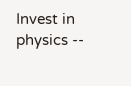Invest in physics --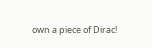own a piece of Dirac!